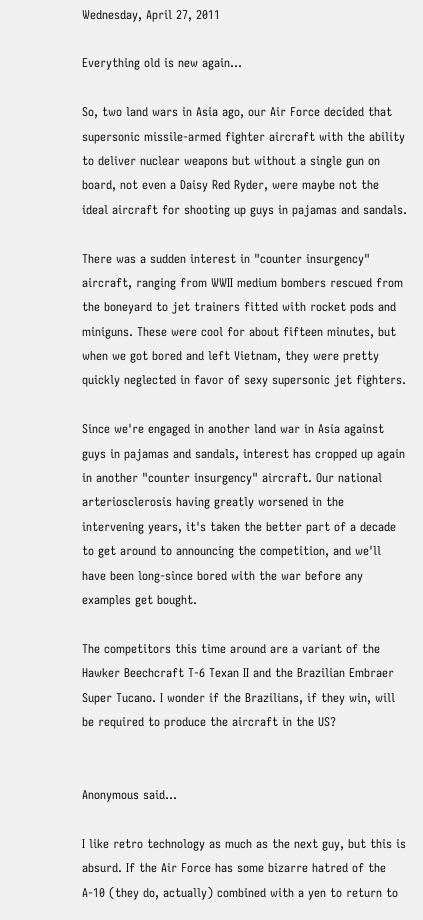Wednesday, April 27, 2011

Everything old is new again...

So, two land wars in Asia ago, our Air Force decided that supersonic missile-armed fighter aircraft with the ability to deliver nuclear weapons but without a single gun on board, not even a Daisy Red Ryder, were maybe not the ideal aircraft for shooting up guys in pajamas and sandals.

There was a sudden interest in "counter insurgency" aircraft, ranging from WWII medium bombers rescued from the boneyard to jet trainers fitted with rocket pods and miniguns. These were cool for about fifteen minutes, but when we got bored and left Vietnam, they were pretty quickly neglected in favor of sexy supersonic jet fighters.

Since we're engaged in another land war in Asia against guys in pajamas and sandals, interest has cropped up again in another "counter insurgency" aircraft. Our national arteriosclerosis having greatly worsened in the intervening years, it's taken the better part of a decade to get around to announcing the competition, and we'll have been long-since bored with the war before any examples get bought.

The competitors this time around are a variant of the Hawker Beechcraft T-6 Texan II and the Brazilian Embraer Super Tucano. I wonder if the Brazilians, if they win, will be required to produce the aircraft in the US?


Anonymous said...

I like retro technology as much as the next guy, but this is absurd. If the Air Force has some bizarre hatred of the A-10 (they do, actually) combined with a yen to return to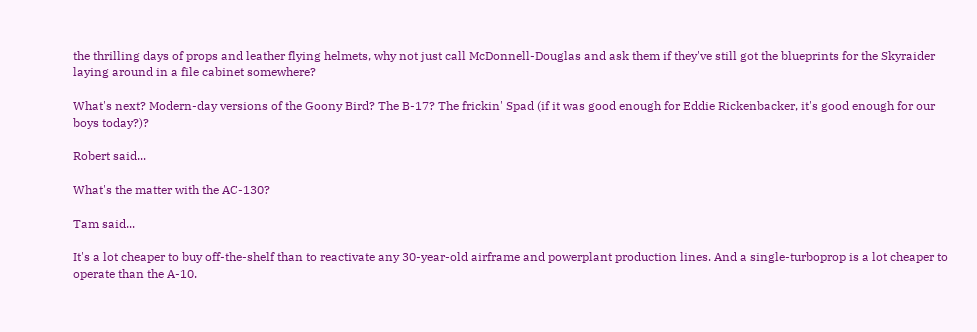the thrilling days of props and leather flying helmets, why not just call McDonnell-Douglas and ask them if they've still got the blueprints for the Skyraider laying around in a file cabinet somewhere?

What's next? Modern-day versions of the Goony Bird? The B-17? The frickin' Spad (if it was good enough for Eddie Rickenbacker, it's good enough for our boys today?)?

Robert said...

What's the matter with the AC-130?

Tam said...

It's a lot cheaper to buy off-the-shelf than to reactivate any 30-year-old airframe and powerplant production lines. And a single-turboprop is a lot cheaper to operate than the A-10.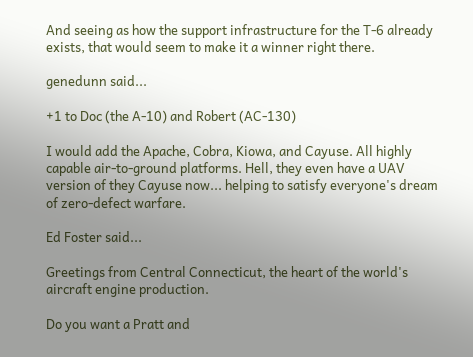And seeing as how the support infrastructure for the T-6 already exists, that would seem to make it a winner right there.

genedunn said...

+1 to Doc (the A-10) and Robert (AC-130)

I would add the Apache, Cobra, Kiowa, and Cayuse. All highly capable air-to-ground platforms. Hell, they even have a UAV version of they Cayuse now... helping to satisfy everyone's dream of zero-defect warfare.

Ed Foster said...

Greetings from Central Connecticut, the heart of the world's aircraft engine production.

Do you want a Pratt and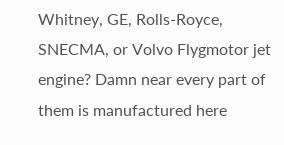Whitney, GE, Rolls-Royce, SNECMA, or Volvo Flygmotor jet engine? Damn near every part of them is manufactured here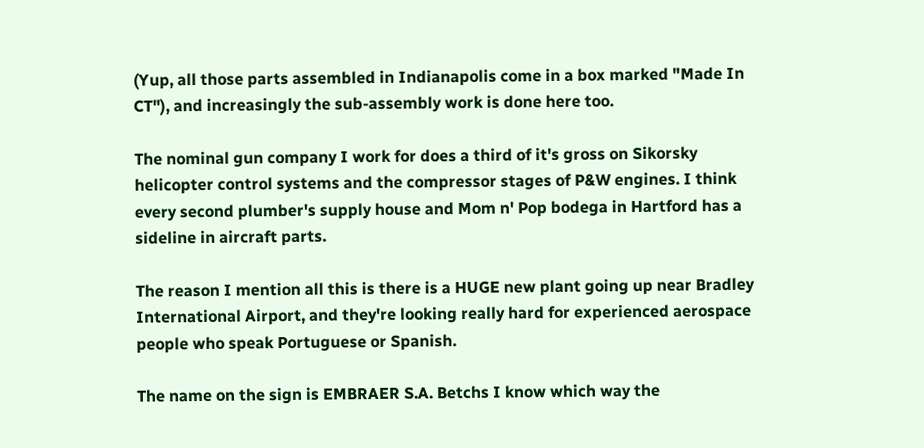(Yup, all those parts assembled in Indianapolis come in a box marked "Made In CT"), and increasingly the sub-assembly work is done here too.

The nominal gun company I work for does a third of it's gross on Sikorsky helicopter control systems and the compressor stages of P&W engines. I think every second plumber's supply house and Mom n' Pop bodega in Hartford has a sideline in aircraft parts.

The reason I mention all this is there is a HUGE new plant going up near Bradley International Airport, and they're looking really hard for experienced aerospace people who speak Portuguese or Spanish.

The name on the sign is EMBRAER S.A. Betchs I know which way the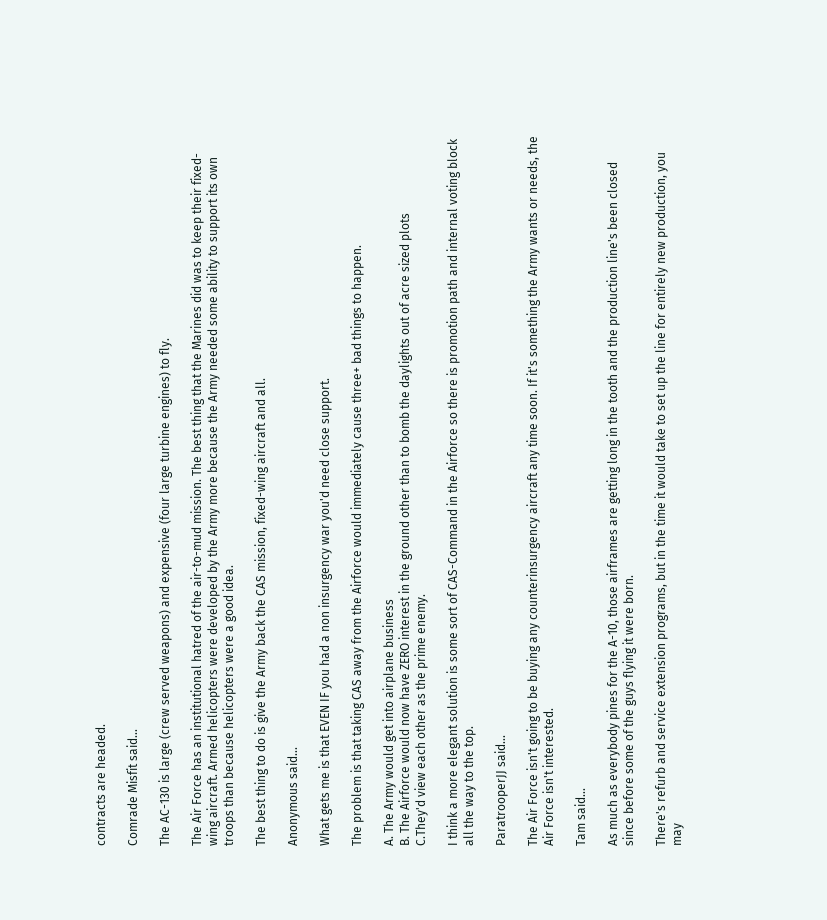contracts are headed.

Comrade Misfit said...

The AC-130 is large (crew served weapons) and expensive (four large turbine engines) to fly.

The Air Force has an institutional hatred of the air-to-mud mission. The best thing that the Marines did was to keep their fixed-wing aircraft. Armed helicopters were developed by the Army more because the Army needed some ability to support its own troops than because helicopters were a good idea.

The best thing to do is give the Army back the CAS mission, fixed-wing aircraft and all.

Anonymous said...

What gets me is that EVEN IF you had a non insurgency war you'd need close support.

The problem is that taking CAS away from the Airforce would immediately cause three+ bad things to happen.

A. The Army would get into airplane business
B. The Airforce would now have ZERO interest in the ground other than to bomb the daylights out of acre sized plots
C.They'd view each other as the prime enemy.

I think a more elegant solution is some sort of CAS-Command in the Airforce so there is promotion path and internal voting block all the way to the top.

ParatrooperJJ said...

The Air Force isn't going to be buying any counterinsurgency aircraft any time soon. If it's something the Army wants or needs, the Air Force isn't interested.

Tam said...

As much as everybody pines for the A-10, those airframes are getting long in the tooth and the production line's been closed since before some of the guys flying it were born.

There's refurb and service extension programs, but in the time it would take to set up the line for entirely new production, you may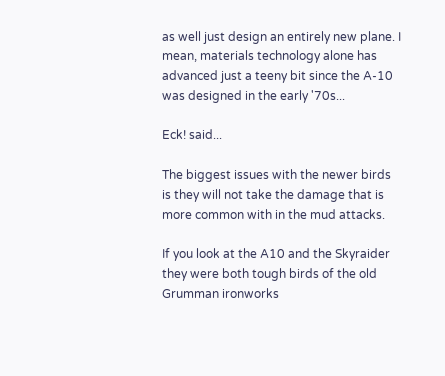as well just design an entirely new plane. I mean, materials technology alone has advanced just a teeny bit since the A-10 was designed in the early '70s...

Eck! said...

The biggest issues with the newer birds is they will not take the damage that is more common with in the mud attacks.

If you look at the A10 and the Skyraider they were both tough birds of the old Grumman ironworks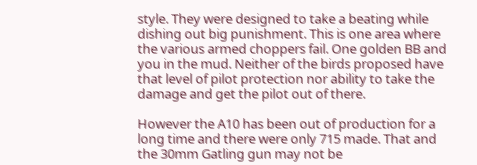style. They were designed to take a beating while dishing out big punishment. This is one area where the various armed choppers fail. One golden BB and you in the mud. Neither of the birds proposed have that level of pilot protection nor ability to take the damage and get the pilot out of there.

However the A10 has been out of production for a long time and there were only 715 made. That and the 30mm Gatling gun may not be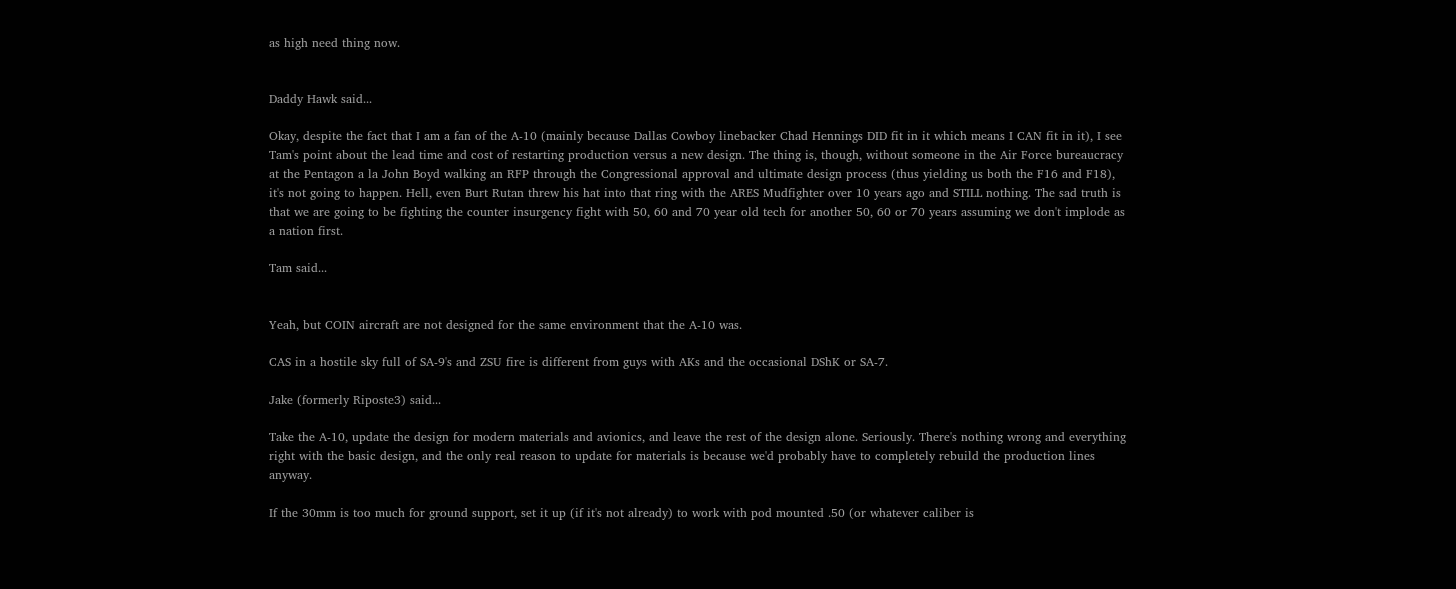as high need thing now.


Daddy Hawk said...

Okay, despite the fact that I am a fan of the A-10 (mainly because Dallas Cowboy linebacker Chad Hennings DID fit in it which means I CAN fit in it), I see Tam's point about the lead time and cost of restarting production versus a new design. The thing is, though, without someone in the Air Force bureaucracy at the Pentagon a la John Boyd walking an RFP through the Congressional approval and ultimate design process (thus yielding us both the F16 and F18), it's not going to happen. Hell, even Burt Rutan threw his hat into that ring with the ARES Mudfighter over 10 years ago and STILL nothing. The sad truth is that we are going to be fighting the counter insurgency fight with 50, 60 and 70 year old tech for another 50, 60 or 70 years assuming we don't implode as a nation first.

Tam said...


Yeah, but COIN aircraft are not designed for the same environment that the A-10 was.

CAS in a hostile sky full of SA-9's and ZSU fire is different from guys with AKs and the occasional DShK or SA-7.

Jake (formerly Riposte3) said...

Take the A-10, update the design for modern materials and avionics, and leave the rest of the design alone. Seriously. There's nothing wrong and everything right with the basic design, and the only real reason to update for materials is because we'd probably have to completely rebuild the production lines anyway.

If the 30mm is too much for ground support, set it up (if it's not already) to work with pod mounted .50 (or whatever caliber is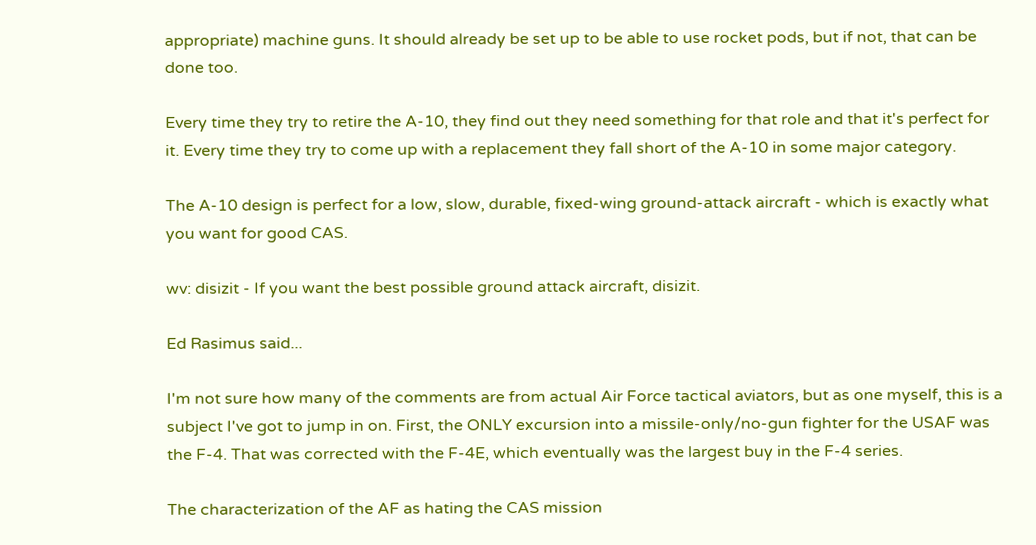appropriate) machine guns. It should already be set up to be able to use rocket pods, but if not, that can be done too.

Every time they try to retire the A-10, they find out they need something for that role and that it's perfect for it. Every time they try to come up with a replacement they fall short of the A-10 in some major category.

The A-10 design is perfect for a low, slow, durable, fixed-wing ground-attack aircraft - which is exactly what you want for good CAS.

wv: disizit - If you want the best possible ground attack aircraft, disizit.

Ed Rasimus said...

I'm not sure how many of the comments are from actual Air Force tactical aviators, but as one myself, this is a subject I've got to jump in on. First, the ONLY excursion into a missile-only/no-gun fighter for the USAF was the F-4. That was corrected with the F-4E, which eventually was the largest buy in the F-4 series.

The characterization of the AF as hating the CAS mission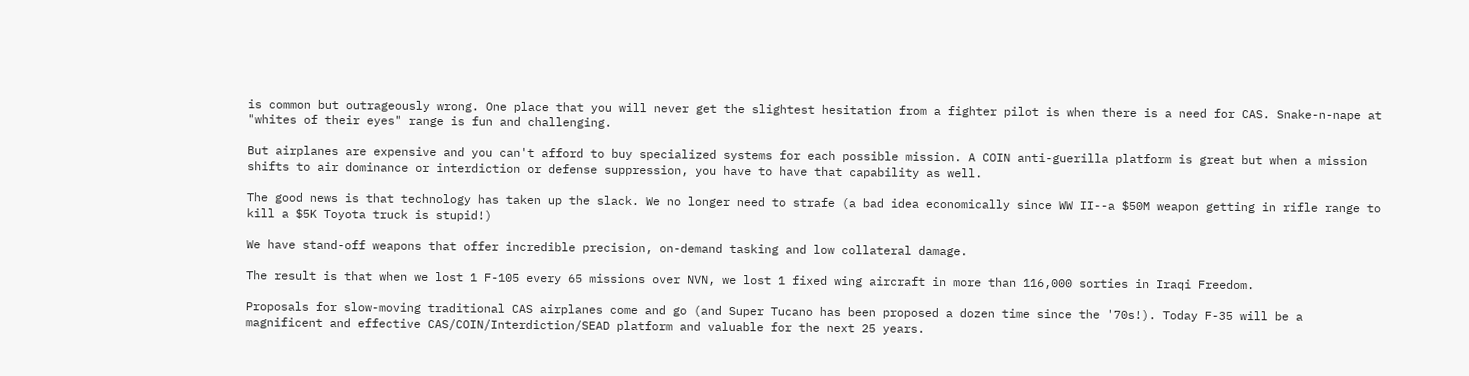is common but outrageously wrong. One place that you will never get the slightest hesitation from a fighter pilot is when there is a need for CAS. Snake-n-nape at "whites of their eyes" range is fun and challenging.

But airplanes are expensive and you can't afford to buy specialized systems for each possible mission. A COIN anti-guerilla platform is great but when a mission shifts to air dominance or interdiction or defense suppression, you have to have that capability as well.

The good news is that technology has taken up the slack. We no longer need to strafe (a bad idea economically since WW II--a $50M weapon getting in rifle range to kill a $5K Toyota truck is stupid!)

We have stand-off weapons that offer incredible precision, on-demand tasking and low collateral damage.

The result is that when we lost 1 F-105 every 65 missions over NVN, we lost 1 fixed wing aircraft in more than 116,000 sorties in Iraqi Freedom.

Proposals for slow-moving traditional CAS airplanes come and go (and Super Tucano has been proposed a dozen time since the '70s!). Today F-35 will be a magnificent and effective CAS/COIN/Interdiction/SEAD platform and valuable for the next 25 years.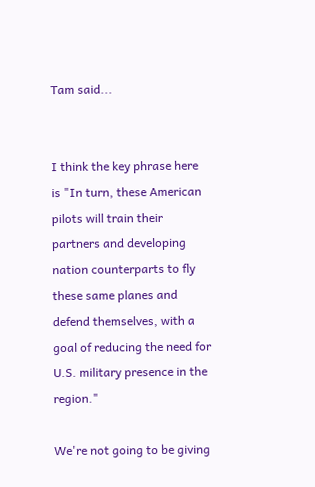Tam said...


I think the key phrase here is "In turn, these American pilots will train their partners and developing nation counterparts to fly these same planes and defend themselves, with a goal of reducing the need for U.S. military presence in the region."

We're not going to be giving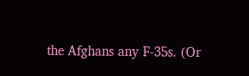the Afghans any F-35s. (Or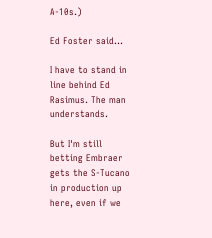A-10s.)

Ed Foster said...

I have to stand in line behind Ed Rasimus. The man understands.

But I'm still betting Embraer gets the S-Tucano in production up here, even if we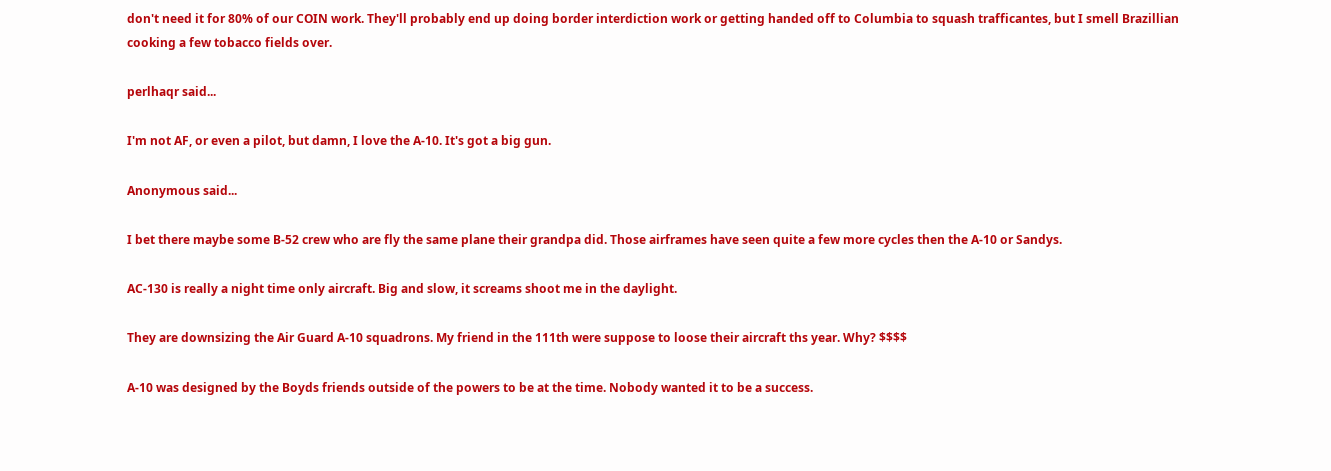don't need it for 80% of our COIN work. They'll probably end up doing border interdiction work or getting handed off to Columbia to squash trafficantes, but I smell Brazillian cooking a few tobacco fields over.

perlhaqr said...

I'm not AF, or even a pilot, but damn, I love the A-10. It's got a big gun.

Anonymous said...

I bet there maybe some B-52 crew who are fly the same plane their grandpa did. Those airframes have seen quite a few more cycles then the A-10 or Sandys.

AC-130 is really a night time only aircraft. Big and slow, it screams shoot me in the daylight.

They are downsizing the Air Guard A-10 squadrons. My friend in the 111th were suppose to loose their aircraft ths year. Why? $$$$

A-10 was designed by the Boyds friends outside of the powers to be at the time. Nobody wanted it to be a success.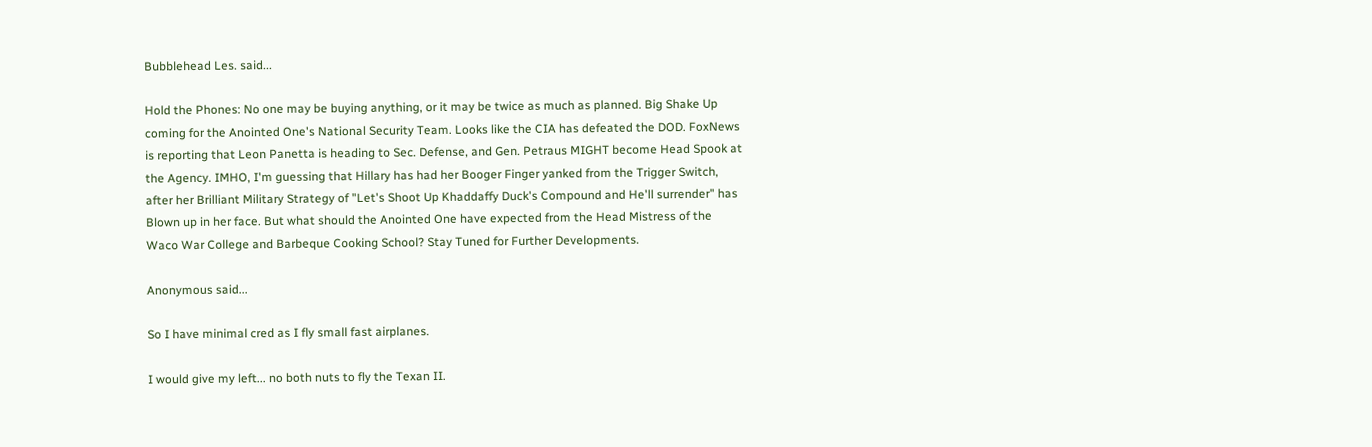Bubblehead Les. said...

Hold the Phones: No one may be buying anything, or it may be twice as much as planned. Big Shake Up coming for the Anointed One's National Security Team. Looks like the CIA has defeated the DOD. FoxNews is reporting that Leon Panetta is heading to Sec. Defense, and Gen. Petraus MIGHT become Head Spook at the Agency. IMHO, I'm guessing that Hillary has had her Booger Finger yanked from the Trigger Switch, after her Brilliant Military Strategy of "Let's Shoot Up Khaddaffy Duck's Compound and He'll surrender" has Blown up in her face. But what should the Anointed One have expected from the Head Mistress of the Waco War College and Barbeque Cooking School? Stay Tuned for Further Developments.

Anonymous said...

So I have minimal cred as I fly small fast airplanes.

I would give my left... no both nuts to fly the Texan II.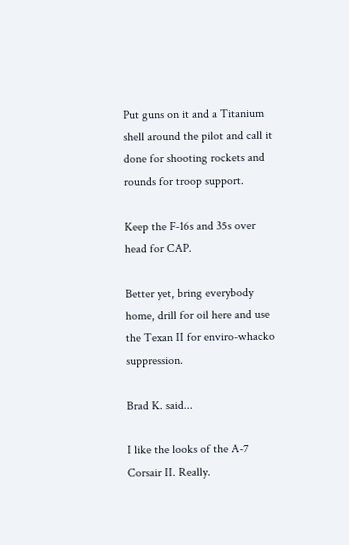Put guns on it and a Titanium shell around the pilot and call it done for shooting rockets and rounds for troop support.

Keep the F-16s and 35s over head for CAP.

Better yet, bring everybody home, drill for oil here and use the Texan II for enviro-whacko suppression.

Brad K. said...

I like the looks of the A-7 Corsair II. Really.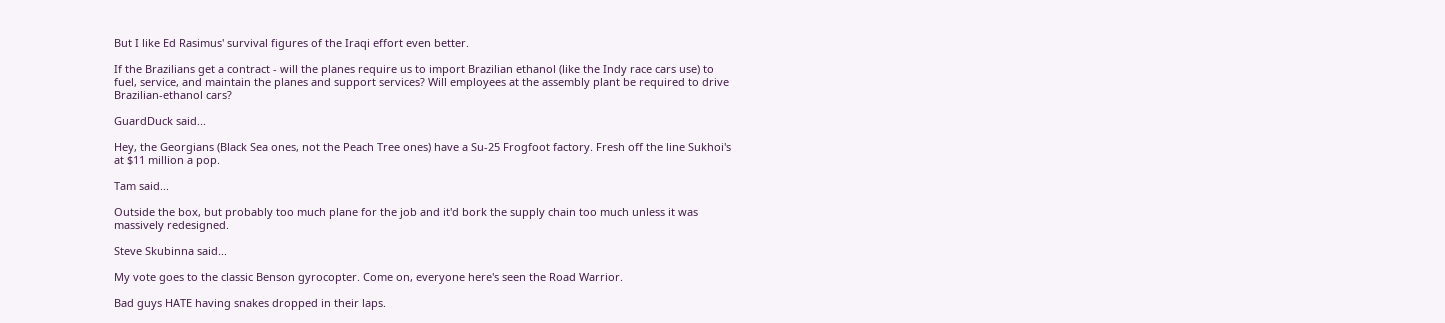But I like Ed Rasimus' survival figures of the Iraqi effort even better.

If the Brazilians get a contract - will the planes require us to import Brazilian ethanol (like the Indy race cars use) to fuel, service, and maintain the planes and support services? Will employees at the assembly plant be required to drive Brazilian-ethanol cars?

GuardDuck said...

Hey, the Georgians (Black Sea ones, not the Peach Tree ones) have a Su-25 Frogfoot factory. Fresh off the line Sukhoi's at $11 million a pop.

Tam said...

Outside the box, but probably too much plane for the job and it'd bork the supply chain too much unless it was massively redesigned.

Steve Skubinna said...

My vote goes to the classic Benson gyrocopter. Come on, everyone here's seen the Road Warrior.

Bad guys HATE having snakes dropped in their laps.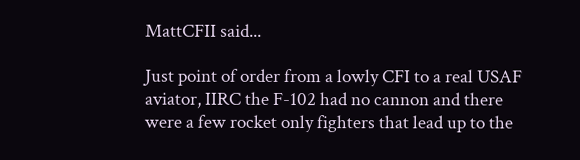MattCFII said...

Just point of order from a lowly CFI to a real USAF aviator, IIRC the F-102 had no cannon and there were a few rocket only fighters that lead up to the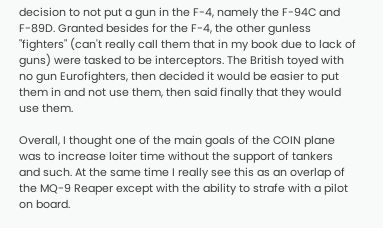decision to not put a gun in the F-4, namely the F-94C and F-89D. Granted besides for the F-4, the other gunless "fighters" (can't really call them that in my book due to lack of guns) were tasked to be interceptors. The British toyed with no gun Eurofighters, then decided it would be easier to put them in and not use them, then said finally that they would use them.

Overall, I thought one of the main goals of the COIN plane was to increase loiter time without the support of tankers and such. At the same time I really see this as an overlap of the MQ-9 Reaper except with the ability to strafe with a pilot on board.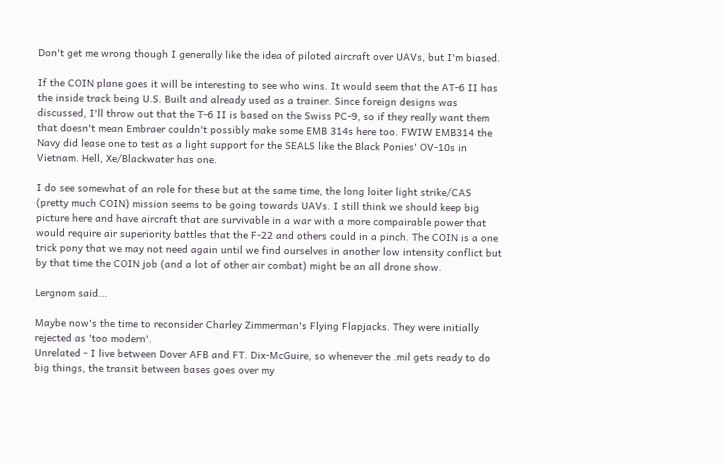Don't get me wrong though I generally like the idea of piloted aircraft over UAVs, but I'm biased.

If the COIN plane goes it will be interesting to see who wins. It would seem that the AT-6 II has the inside track being U.S. Built and already used as a trainer. Since foreign designs was discussed, I'll throw out that the T-6 II is based on the Swiss PC-9, so if they really want them that doesn't mean Embraer couldn't possibly make some EMB 314s here too. FWIW EMB314 the Navy did lease one to test as a light support for the SEALS like the Black Ponies' OV-10s in Vietnam. Hell, Xe/Blackwater has one.

I do see somewhat of an role for these but at the same time, the long loiter light strike/CAS (pretty much COIN) mission seems to be going towards UAVs. I still think we should keep big picture here and have aircraft that are survivable in a war with a more compairable power that would require air superiority battles that the F-22 and others could in a pinch. The COIN is a one trick pony that we may not need again until we find ourselves in another low intensity conflict but by that time the COIN job (and a lot of other air combat) might be an all drone show.

Lergnom said...

Maybe now's the time to reconsider Charley Zimmerman's Flying Flapjacks. They were initially rejected as 'too modern'.
Unrelated - I live between Dover AFB and FT. Dix-McGuire, so whenever the .mil gets ready to do big things, the transit between bases goes over my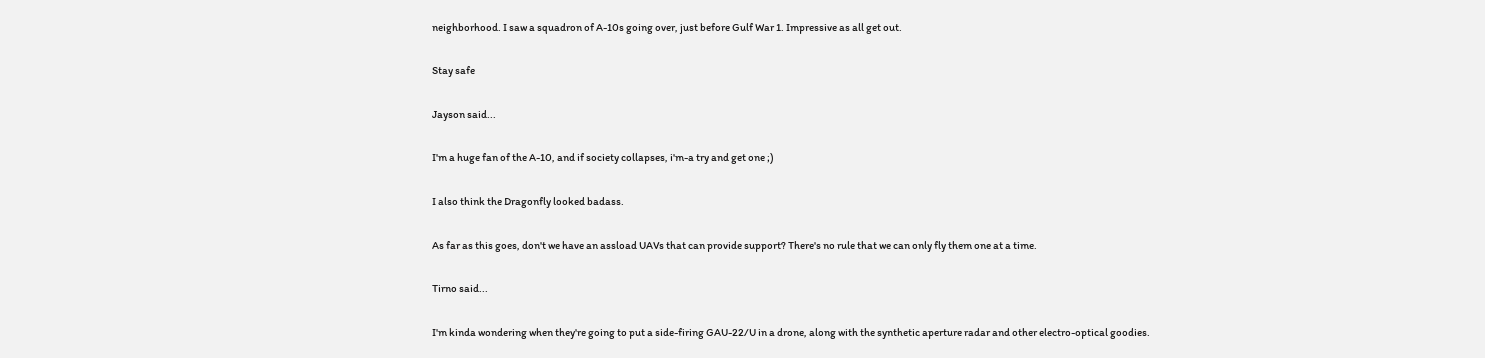neighborhood. I saw a squadron of A-10s going over, just before Gulf War 1. Impressive as all get out.

Stay safe

Jayson said...

I'm a huge fan of the A-10, and if society collapses, i'm-a try and get one ;)

I also think the Dragonfly looked badass.

As far as this goes, don't we have an assload UAVs that can provide support? There's no rule that we can only fly them one at a time.

Tirno said...

I'm kinda wondering when they're going to put a side-firing GAU-22/U in a drone, along with the synthetic aperture radar and other electro-optical goodies.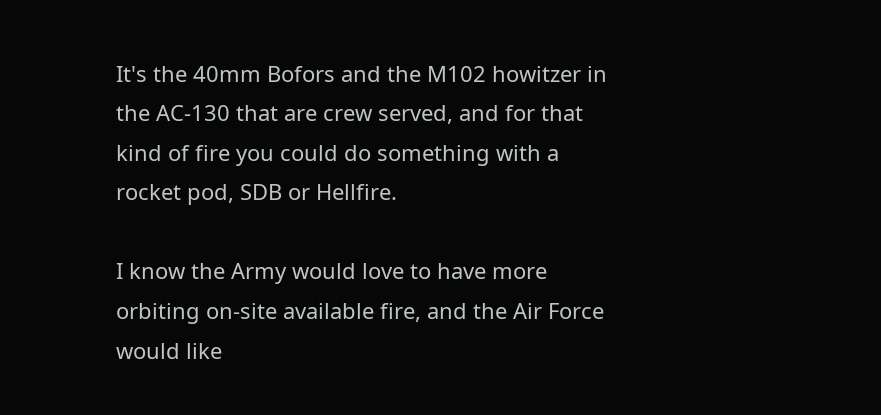It's the 40mm Bofors and the M102 howitzer in the AC-130 that are crew served, and for that kind of fire you could do something with a rocket pod, SDB or Hellfire.

I know the Army would love to have more orbiting on-site available fire, and the Air Force would like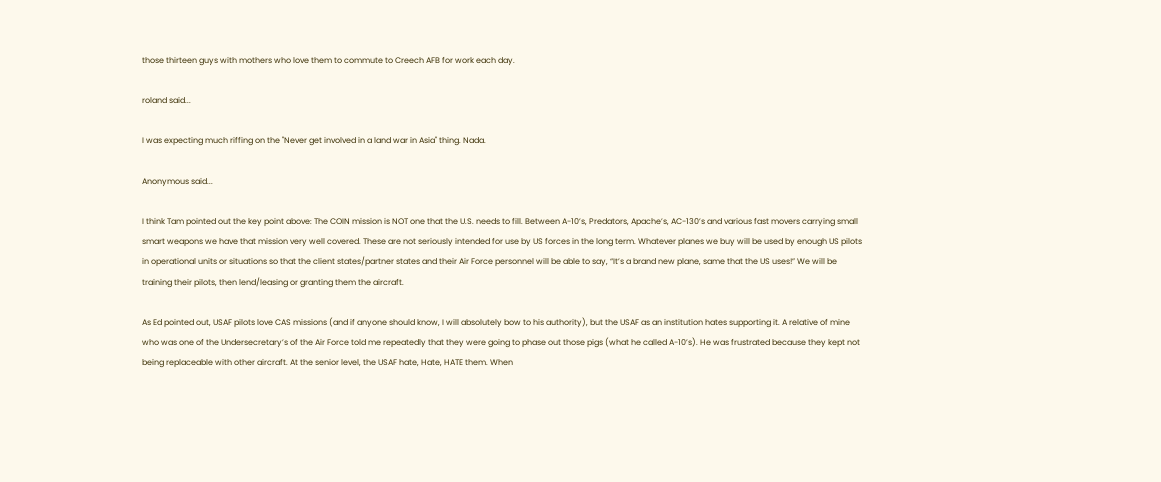those thirteen guys with mothers who love them to commute to Creech AFB for work each day.

roland said...

I was expecting much riffing on the "Never get involved in a land war in Asia" thing. Nada.

Anonymous said...

I think Tam pointed out the key point above: The COIN mission is NOT one that the U.S. needs to fill. Between A-10’s, Predators, Apache’s, AC-130’s and various fast movers carrying small smart weapons we have that mission very well covered. These are not seriously intended for use by US forces in the long term. Whatever planes we buy will be used by enough US pilots in operational units or situations so that the client states/partner states and their Air Force personnel will be able to say, “It’s a brand new plane, same that the US uses!” We will be training their pilots, then lend/leasing or granting them the aircraft.

As Ed pointed out, USAF pilots love CAS missions (and if anyone should know, I will absolutely bow to his authority), but the USAF as an institution hates supporting it. A relative of mine who was one of the Undersecretary’s of the Air Force told me repeatedly that they were going to phase out those pigs (what he called A-10’s). He was frustrated because they kept not being replaceable with other aircraft. At the senior level, the USAF hate, Hate, HATE them. When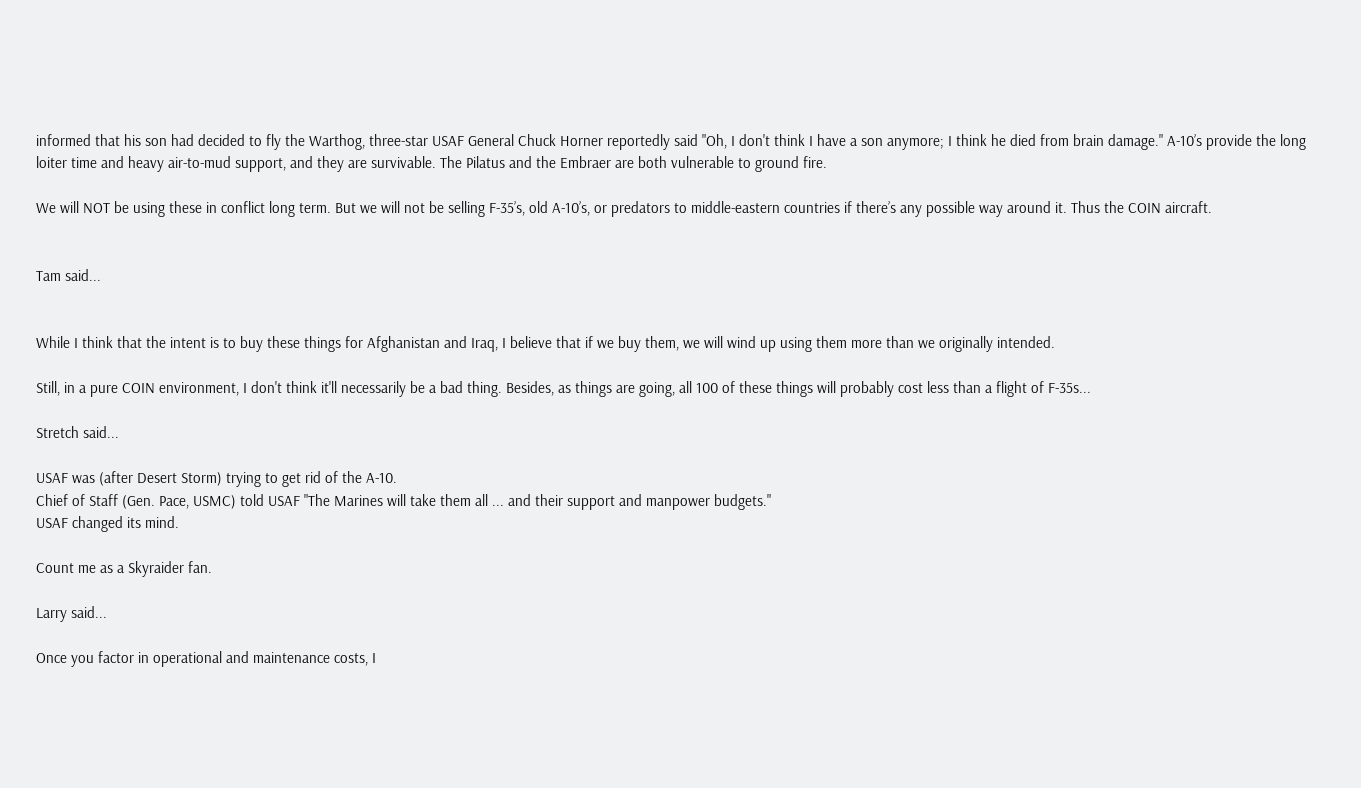informed that his son had decided to fly the Warthog, three-star USAF General Chuck Horner reportedly said "Oh, I don't think I have a son anymore; I think he died from brain damage." A-10’s provide the long loiter time and heavy air-to-mud support, and they are survivable. The Pilatus and the Embraer are both vulnerable to ground fire.

We will NOT be using these in conflict long term. But we will not be selling F-35’s, old A-10’s, or predators to middle-eastern countries if there’s any possible way around it. Thus the COIN aircraft.


Tam said...


While I think that the intent is to buy these things for Afghanistan and Iraq, I believe that if we buy them, we will wind up using them more than we originally intended.

Still, in a pure COIN environment, I don't think it'll necessarily be a bad thing. Besides, as things are going, all 100 of these things will probably cost less than a flight of F-35s...

Stretch said...

USAF was (after Desert Storm) trying to get rid of the A-10.
Chief of Staff (Gen. Pace, USMC) told USAF "The Marines will take them all ... and their support and manpower budgets."
USAF changed its mind.

Count me as a Skyraider fan.

Larry said...

Once you factor in operational and maintenance costs, I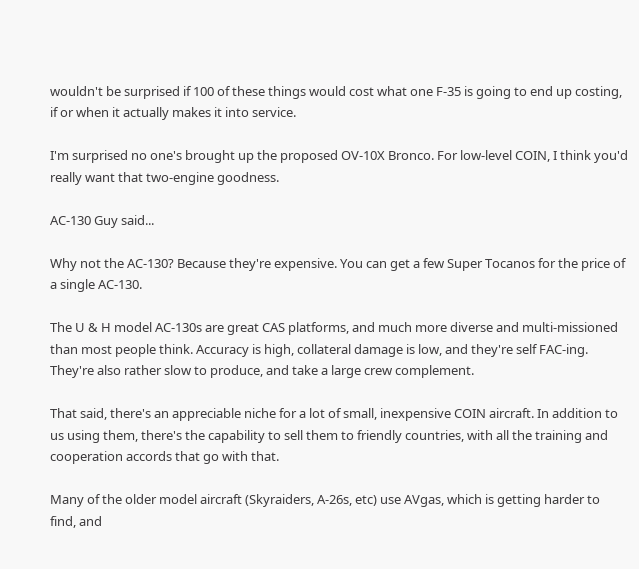wouldn't be surprised if 100 of these things would cost what one F-35 is going to end up costing, if or when it actually makes it into service.

I'm surprised no one's brought up the proposed OV-10X Bronco. For low-level COIN, I think you'd really want that two-engine goodness.

AC-130 Guy said...

Why not the AC-130? Because they're expensive. You can get a few Super Tocanos for the price of a single AC-130.

The U & H model AC-130s are great CAS platforms, and much more diverse and multi-missioned than most people think. Accuracy is high, collateral damage is low, and they're self FAC-ing. They're also rather slow to produce, and take a large crew complement.

That said, there's an appreciable niche for a lot of small, inexpensive COIN aircraft. In addition to us using them, there's the capability to sell them to friendly countries, with all the training and cooperation accords that go with that.

Many of the older model aircraft (Skyraiders, A-26s, etc) use AVgas, which is getting harder to find, and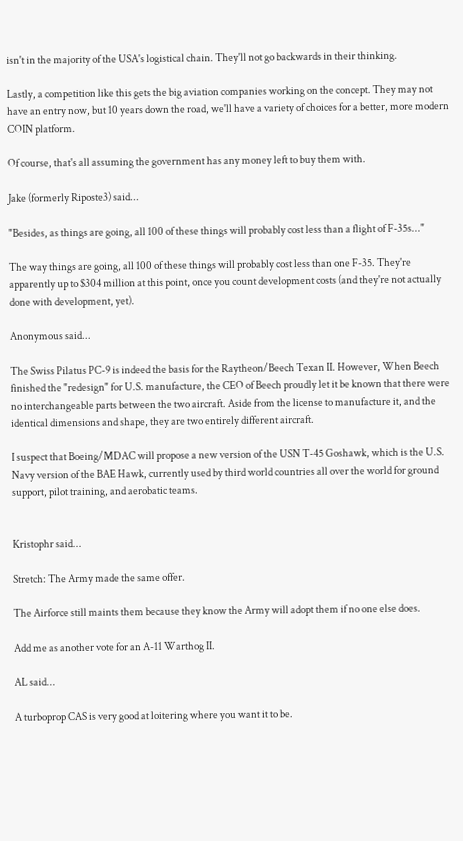isn't in the majority of the USA's logistical chain. They'll not go backwards in their thinking.

Lastly, a competition like this gets the big aviation companies working on the concept. They may not have an entry now, but 10 years down the road, we'll have a variety of choices for a better, more modern COIN platform.

Of course, that's all assuming the government has any money left to buy them with.

Jake (formerly Riposte3) said...

"Besides, as things are going, all 100 of these things will probably cost less than a flight of F-35s..."

The way things are going, all 100 of these things will probably cost less than one F-35. They're apparently up to $304 million at this point, once you count development costs (and they're not actually done with development, yet).

Anonymous said...

The Swiss Pilatus PC-9 is indeed the basis for the Raytheon/Beech Texan II. However, When Beech finished the "redesign" for U.S. manufacture, the CEO of Beech proudly let it be known that there were no interchangeable parts between the two aircraft. Aside from the license to manufacture it, and the identical dimensions and shape, they are two entirely different aircraft.

I suspect that Boeing/MDAC will propose a new version of the USN T-45 Goshawk, which is the U.S. Navy version of the BAE Hawk, currently used by third world countries all over the world for ground support, pilot training, and aerobatic teams.


Kristophr said...

Stretch: The Army made the same offer.

The Airforce still maints them because they know the Army will adopt them if no one else does.

Add me as another vote for an A-11 Warthog II.

AL said...

A turboprop CAS is very good at loitering where you want it to be.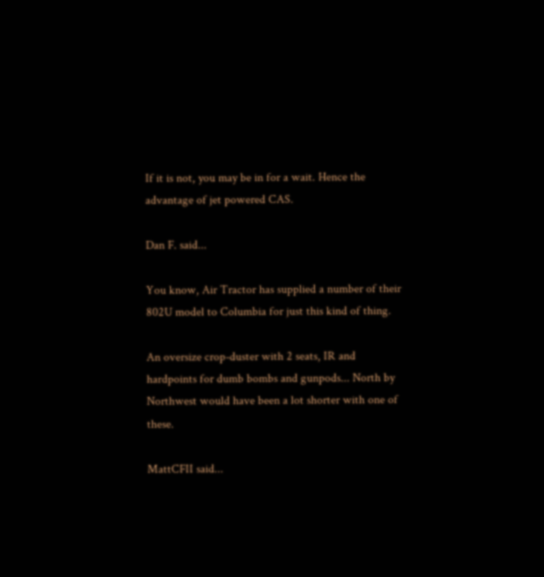If it is not, you may be in for a wait. Hence the advantage of jet powered CAS.

Dan F. said...

You know, Air Tractor has supplied a number of their 802U model to Columbia for just this kind of thing.

An oversize crop-duster with 2 seats, IR and hardpoints for dumb bombs and gunpods... North by Northwest would have been a lot shorter with one of these.

MattCFII said...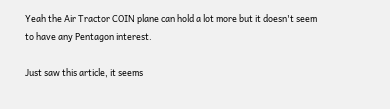Yeah the Air Tractor COIN plane can hold a lot more but it doesn't seem to have any Pentagon interest.

Just saw this article, it seems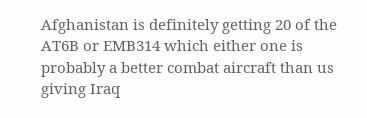Afghanistan is definitely getting 20 of the AT6B or EMB314 which either one is probably a better combat aircraft than us giving Iraq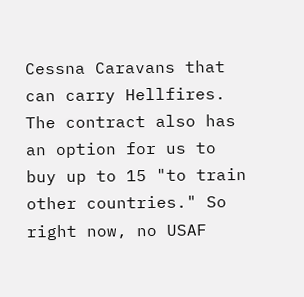Cessna Caravans that can carry Hellfires. The contract also has an option for us to buy up to 15 "to train other countries." So right now, no USAF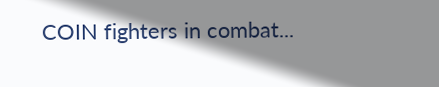COIN fighters in combat...